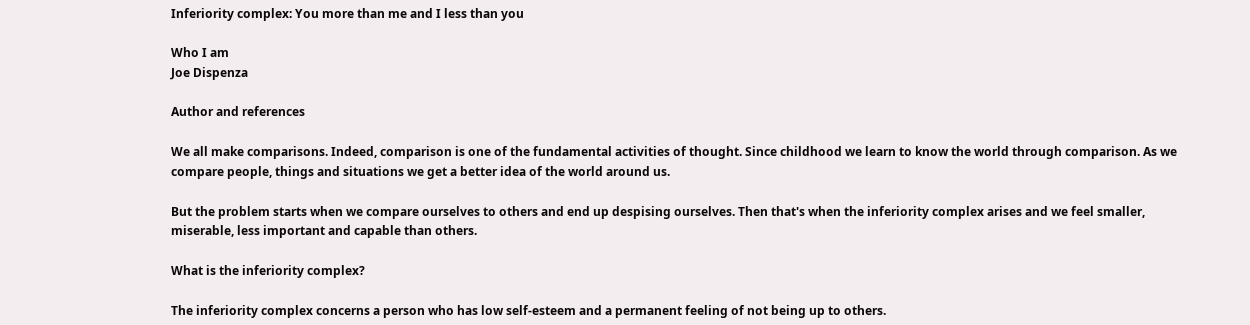Inferiority complex: You more than me and I less than you

Who I am
Joe Dispenza

Author and references

We all make comparisons. Indeed, comparison is one of the fundamental activities of thought. Since childhood we learn to know the world through comparison. As we compare people, things and situations we get a better idea of the world around us.

But the problem starts when we compare ourselves to others and end up despising ourselves. Then that's when the inferiority complex arises and we feel smaller, miserable, less important and capable than others.

What is the inferiority complex?

The inferiority complex concerns a person who has low self-esteem and a permanent feeling of not being up to others.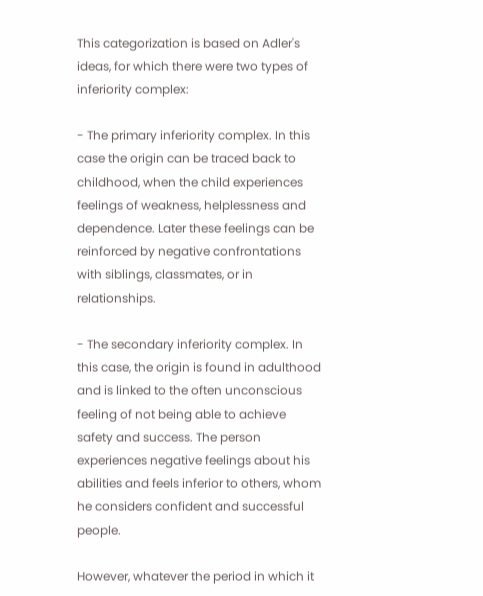This categorization is based on Adler's ideas, for which there were two types of inferiority complex:

- The primary inferiority complex. In this case the origin can be traced back to childhood, when the child experiences feelings of weakness, helplessness and dependence. Later these feelings can be reinforced by negative confrontations with siblings, classmates, or in relationships.

- The secondary inferiority complex. In this case, the origin is found in adulthood and is linked to the often unconscious feeling of not being able to achieve safety and success. The person experiences negative feelings about his abilities and feels inferior to others, whom he considers confident and successful people.

However, whatever the period in which it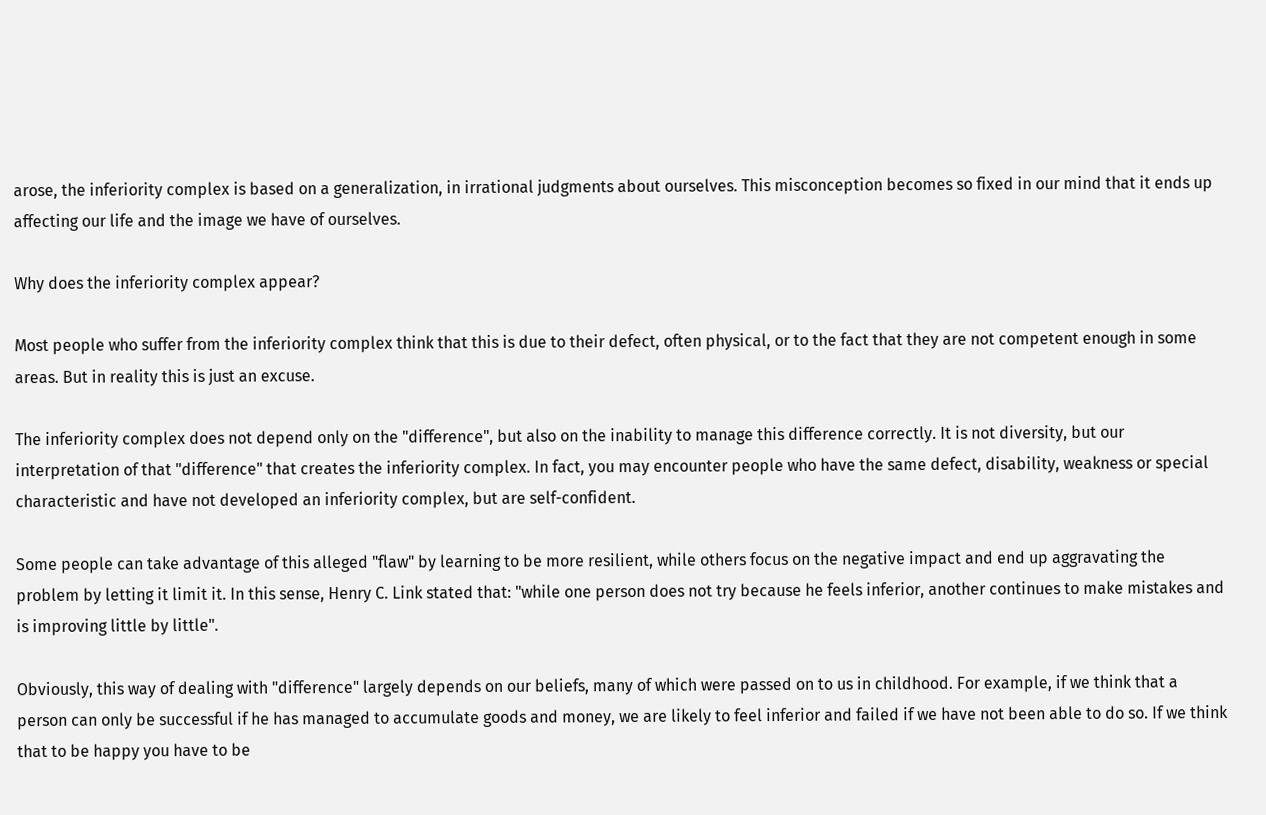arose, the inferiority complex is based on a generalization, in irrational judgments about ourselves. This misconception becomes so fixed in our mind that it ends up affecting our life and the image we have of ourselves.

Why does the inferiority complex appear?

Most people who suffer from the inferiority complex think that this is due to their defect, often physical, or to the fact that they are not competent enough in some areas. But in reality this is just an excuse.

The inferiority complex does not depend only on the "difference", but also on the inability to manage this difference correctly. It is not diversity, but our interpretation of that "difference" that creates the inferiority complex. In fact, you may encounter people who have the same defect, disability, weakness or special characteristic and have not developed an inferiority complex, but are self-confident.

Some people can take advantage of this alleged "flaw" by learning to be more resilient, while others focus on the negative impact and end up aggravating the problem by letting it limit it. In this sense, Henry C. Link stated that: "while one person does not try because he feels inferior, another continues to make mistakes and is improving little by little".

Obviously, this way of dealing with "difference" largely depends on our beliefs, many of which were passed on to us in childhood. For example, if we think that a person can only be successful if he has managed to accumulate goods and money, we are likely to feel inferior and failed if we have not been able to do so. If we think that to be happy you have to be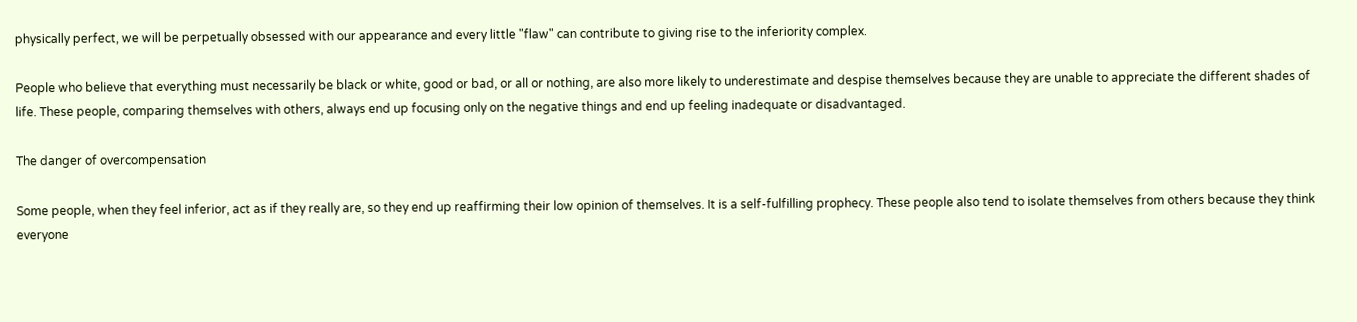physically perfect, we will be perpetually obsessed with our appearance and every little "flaw" can contribute to giving rise to the inferiority complex.

People who believe that everything must necessarily be black or white, good or bad, or all or nothing, are also more likely to underestimate and despise themselves because they are unable to appreciate the different shades of life. These people, comparing themselves with others, always end up focusing only on the negative things and end up feeling inadequate or disadvantaged.

The danger of overcompensation

Some people, when they feel inferior, act as if they really are, so they end up reaffirming their low opinion of themselves. It is a self-fulfilling prophecy. These people also tend to isolate themselves from others because they think everyone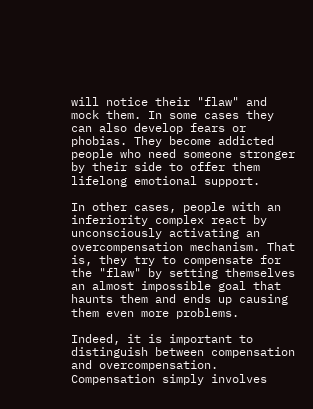will notice their "flaw" and mock them. In some cases they can also develop fears or phobias. They become addicted people who need someone stronger by their side to offer them lifelong emotional support.

In other cases, people with an inferiority complex react by unconsciously activating an overcompensation mechanism. That is, they try to compensate for the "flaw" by setting themselves an almost impossible goal that haunts them and ends up causing them even more problems.

Indeed, it is important to distinguish between compensation and overcompensation. Compensation simply involves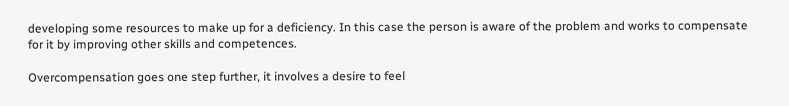developing some resources to make up for a deficiency. In this case the person is aware of the problem and works to compensate for it by improving other skills and competences.

Overcompensation goes one step further, it involves a desire to feel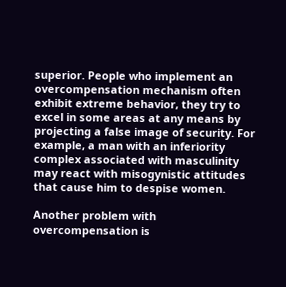superior. People who implement an overcompensation mechanism often exhibit extreme behavior, they try to excel in some areas at any means by projecting a false image of security. For example, a man with an inferiority complex associated with masculinity may react with misogynistic attitudes that cause him to despise women.

Another problem with overcompensation is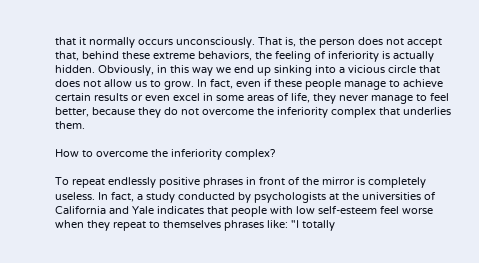that it normally occurs unconsciously. That is, the person does not accept that, behind these extreme behaviors, the feeling of inferiority is actually hidden. Obviously, in this way we end up sinking into a vicious circle that does not allow us to grow. In fact, even if these people manage to achieve certain results or even excel in some areas of life, they never manage to feel better, because they do not overcome the inferiority complex that underlies them.

How to overcome the inferiority complex?

To repeat endlessly positive phrases in front of the mirror is completely useless. In fact, a study conducted by psychologists at the universities of California and Yale indicates that people with low self-esteem feel worse when they repeat to themselves phrases like: "I totally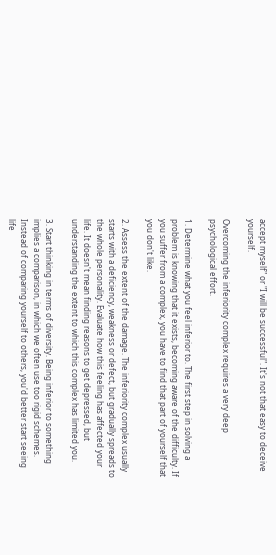accept myself" or "I will be successful". It's not that easy to deceive yourself.

Overcoming the inferiority complex requires a very deep psychological effort.

1. Determine what you feel inferior to. The first step in solving a problem is knowing that it exists, becoming aware of the difficulty. If you suffer from a complex, you have to find that part of yourself that you don't like.

2. Assess the extent of the damage. The inferiority complex usually starts with a deficiency, weakness or defect, but gradually spreads to the whole personality. Evaluate how this feeling has affected your life. It doesn't mean finding reasons to get depressed, but understanding the extent to which this complex has limited you.

3. Start thinking in terms of diversity. Being inferior to something implies a comparison, in which we often use too rigid schemes. Instead of comparing yourself to others, you'd better start seeing life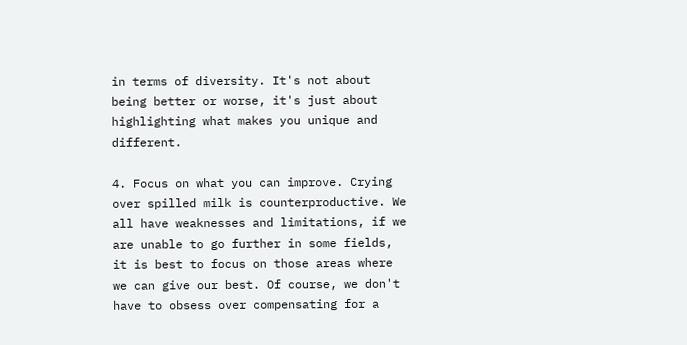in terms of diversity. It's not about being better or worse, it's just about highlighting what makes you unique and different.

4. Focus on what you can improve. Crying over spilled milk is counterproductive. We all have weaknesses and limitations, if we are unable to go further in some fields, it is best to focus on those areas where we can give our best. Of course, we don't have to obsess over compensating for a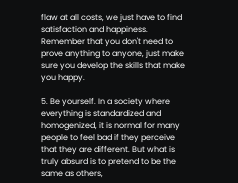flaw at all costs, we just have to find satisfaction and happiness. Remember that you don't need to prove anything to anyone, just make sure you develop the skills that make you happy.

5. Be yourself. In a society where everything is standardized and homogenized, it is normal for many people to feel bad if they perceive that they are different. But what is truly absurd is to pretend to be the same as others,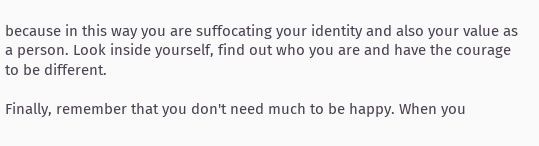because in this way you are suffocating your identity and also your value as a person. Look inside yourself, find out who you are and have the courage to be different.

Finally, remember that you don't need much to be happy. When you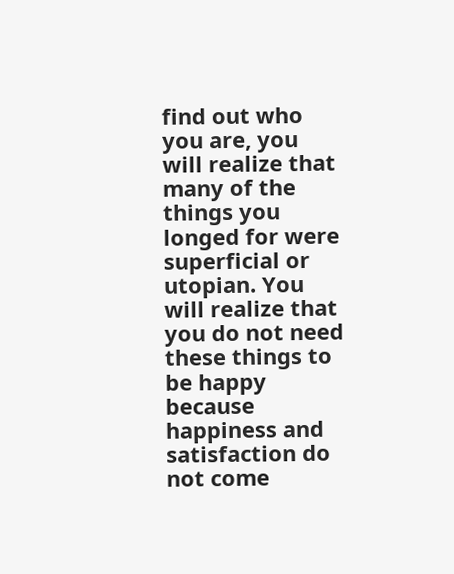find out who you are, you will realize that many of the things you longed for were superficial or utopian. You will realize that you do not need these things to be happy because happiness and satisfaction do not come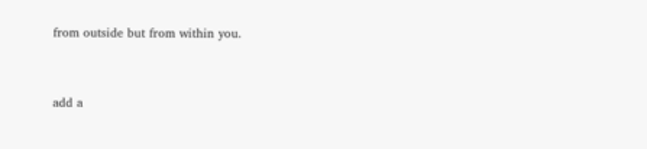from outside but from within you.


add a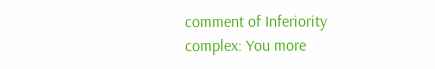comment of Inferiority complex: You more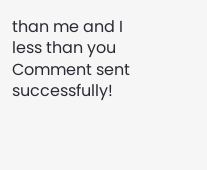than me and I less than you
Comment sent successfully!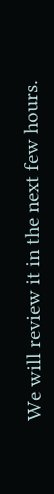We will review it in the next few hours.